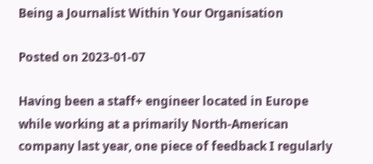Being a Journalist Within Your Organisation

Posted on 2023-01-07

Having been a staff+ engineer located in Europe while working at a primarily North-American company last year, one piece of feedback I regularly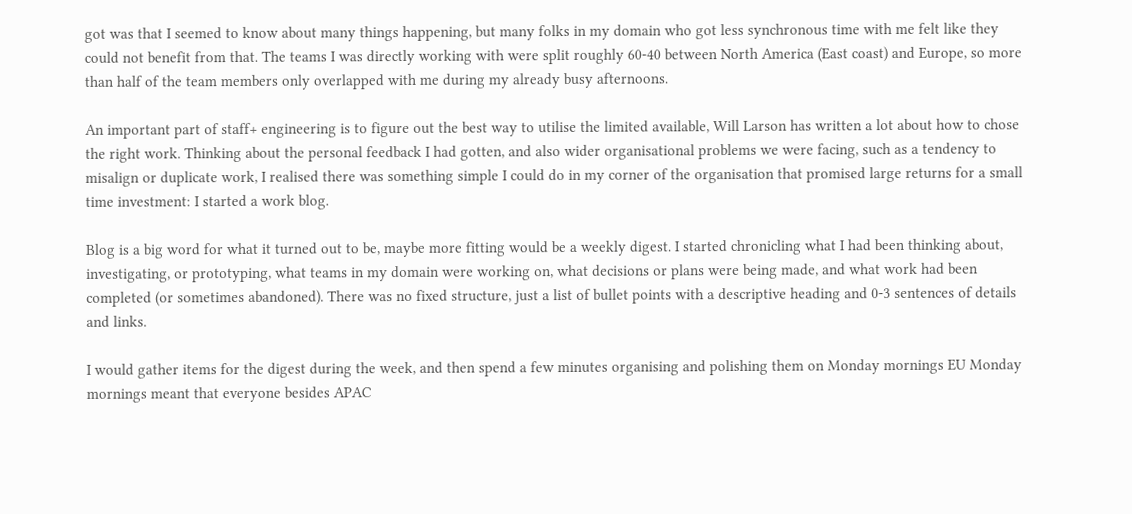got was that I seemed to know about many things happening, but many folks in my domain who got less synchronous time with me felt like they could not benefit from that. The teams I was directly working with were split roughly 60-40 between North America (East coast) and Europe, so more than half of the team members only overlapped with me during my already busy afternoons.

An important part of staff+ engineering is to figure out the best way to utilise the limited available, Will Larson has written a lot about how to chose the right work. Thinking about the personal feedback I had gotten, and also wider organisational problems we were facing, such as a tendency to misalign or duplicate work, I realised there was something simple I could do in my corner of the organisation that promised large returns for a small time investment: I started a work blog.

Blog is a big word for what it turned out to be, maybe more fitting would be a weekly digest. I started chronicling what I had been thinking about, investigating, or prototyping, what teams in my domain were working on, what decisions or plans were being made, and what work had been completed (or sometimes abandoned). There was no fixed structure, just a list of bullet points with a descriptive heading and 0-3 sentences of details and links.

I would gather items for the digest during the week, and then spend a few minutes organising and polishing them on Monday mornings EU Monday mornings meant that everyone besides APAC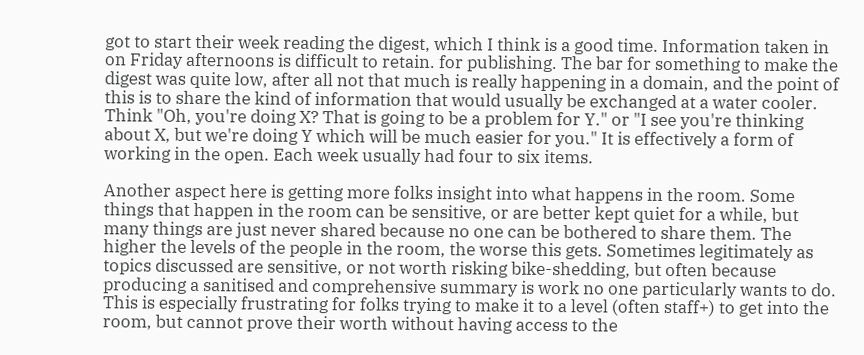got to start their week reading the digest, which I think is a good time. Information taken in on Friday afternoons is difficult to retain. for publishing. The bar for something to make the digest was quite low, after all not that much is really happening in a domain, and the point of this is to share the kind of information that would usually be exchanged at a water cooler. Think "Oh, you're doing X? That is going to be a problem for Y." or "I see you're thinking about X, but we're doing Y which will be much easier for you." It is effectively a form of working in the open. Each week usually had four to six items.

Another aspect here is getting more folks insight into what happens in the room. Some things that happen in the room can be sensitive, or are better kept quiet for a while, but many things are just never shared because no one can be bothered to share them. The higher the levels of the people in the room, the worse this gets. Sometimes legitimately as topics discussed are sensitive, or not worth risking bike-shedding, but often because producing a sanitised and comprehensive summary is work no one particularly wants to do. This is especially frustrating for folks trying to make it to a level (often staff+) to get into the room, but cannot prove their worth without having access to the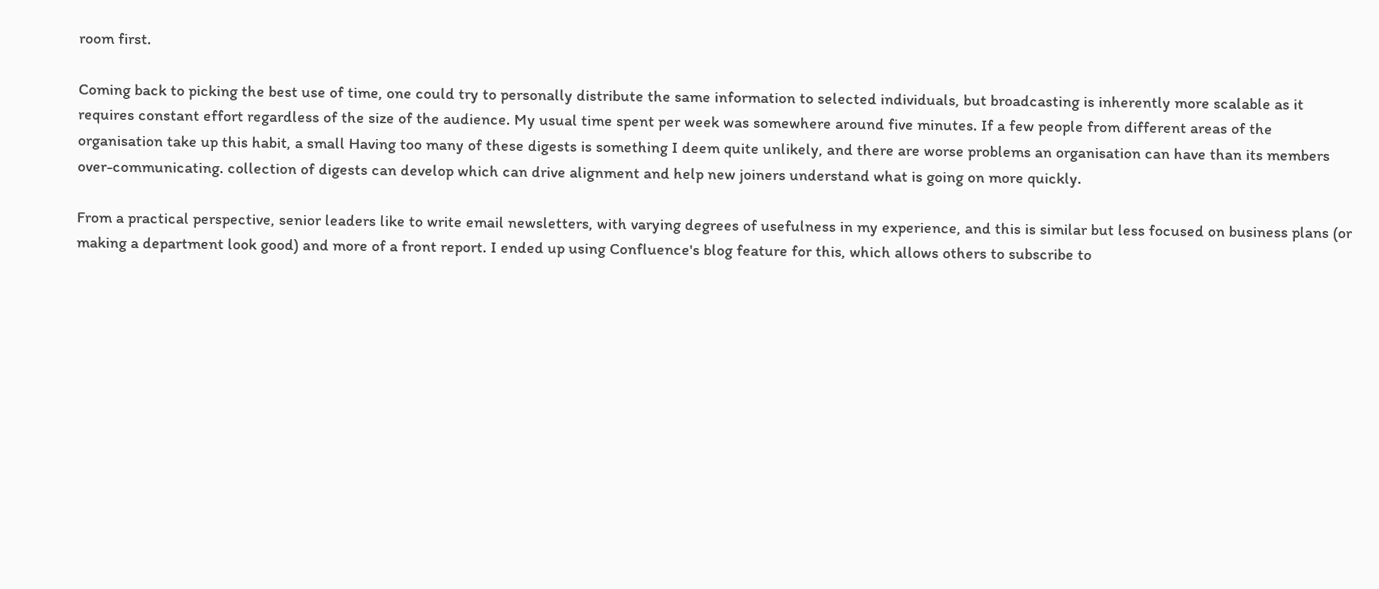room first.

Coming back to picking the best use of time, one could try to personally distribute the same information to selected individuals, but broadcasting is inherently more scalable as it requires constant effort regardless of the size of the audience. My usual time spent per week was somewhere around five minutes. If a few people from different areas of the organisation take up this habit, a small Having too many of these digests is something I deem quite unlikely, and there are worse problems an organisation can have than its members over-communicating. collection of digests can develop which can drive alignment and help new joiners understand what is going on more quickly.

From a practical perspective, senior leaders like to write email newsletters, with varying degrees of usefulness in my experience, and this is similar but less focused on business plans (or making a department look good) and more of a front report. I ended up using Confluence's blog feature for this, which allows others to subscribe to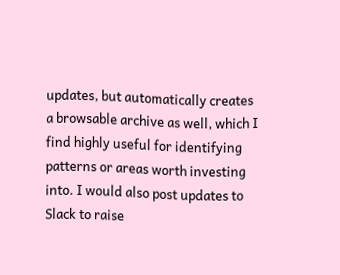updates, but automatically creates a browsable archive as well, which I find highly useful for identifying patterns or areas worth investing into. I would also post updates to Slack to raise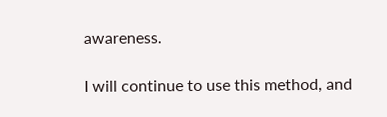awareness.

I will continue to use this method, and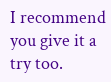I recommend you give it a try too.